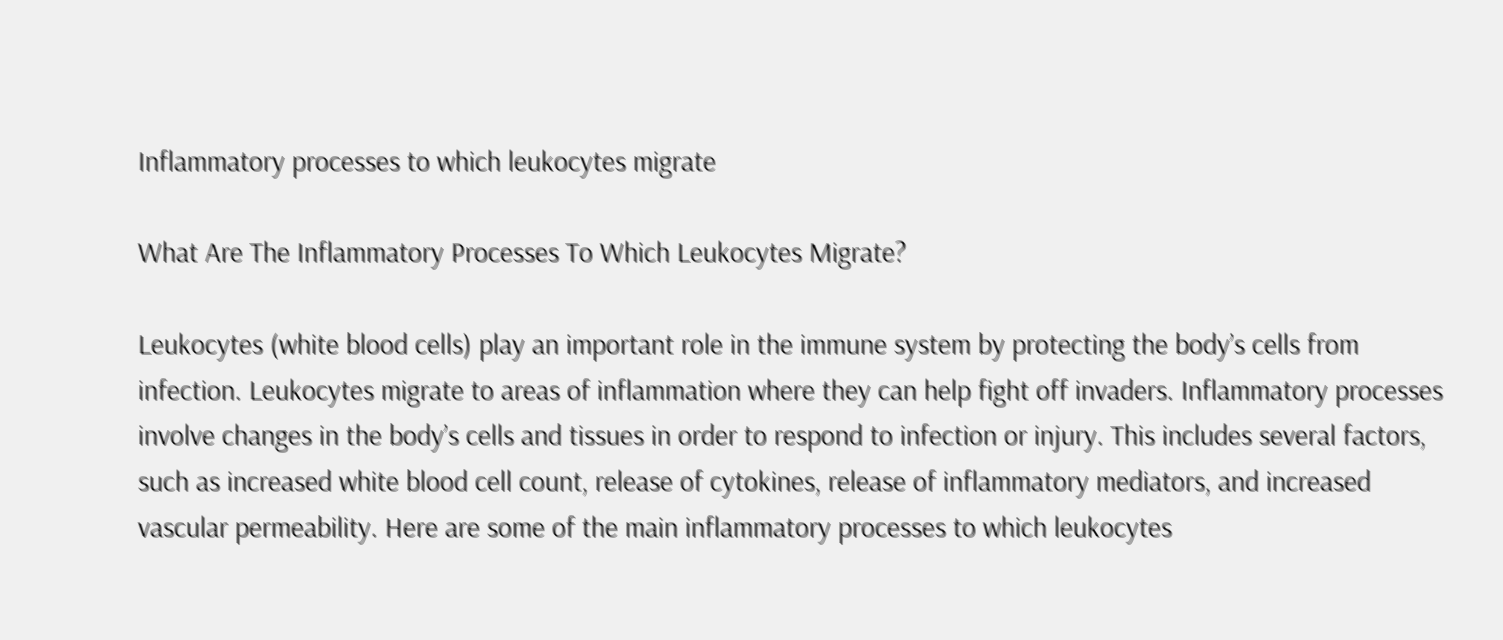Inflammatory processes to which leukocytes migrate

What Are The Inflammatory Processes To Which Leukocytes Migrate?

Leukocytes (white blood cells) play an important role in the immune system by protecting the body’s cells from infection. Leukocytes migrate to areas of inflammation where they can help fight off invaders. Inflammatory processes involve changes in the body’s cells and tissues in order to respond to infection or injury. This includes several factors, such as increased white blood cell count, release of cytokines, release of inflammatory mediators, and increased vascular permeability. Here are some of the main inflammatory processes to which leukocytes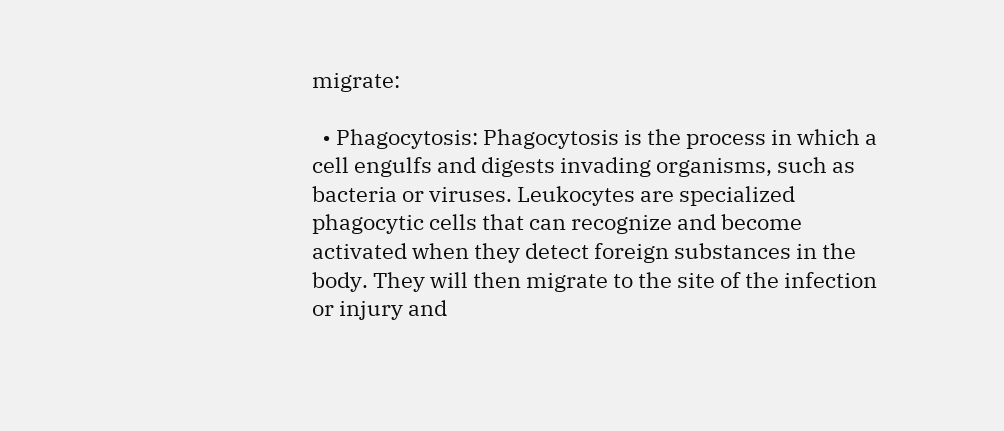migrate:

  • Phagocytosis: Phagocytosis is the process in which a cell engulfs and digests invading organisms, such as bacteria or viruses. Leukocytes are specialized phagocytic cells that can recognize and become activated when they detect foreign substances in the body. They will then migrate to the site of the infection or injury and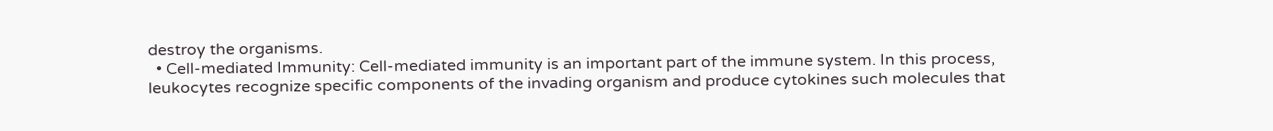destroy the organisms.
  • Cell-mediated Immunity: Cell-mediated immunity is an important part of the immune system. In this process, leukocytes recognize specific components of the invading organism and produce cytokines such molecules that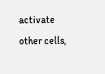activate other cells,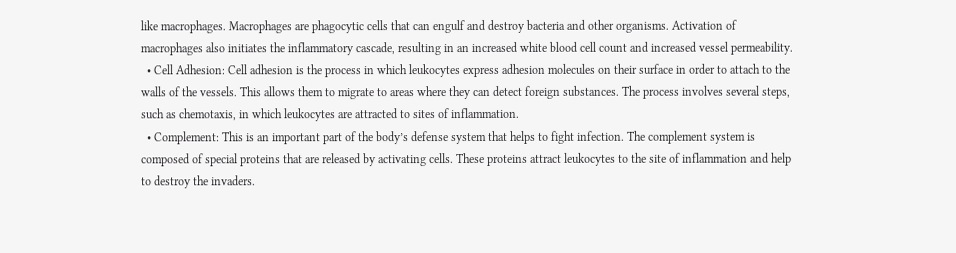like macrophages. Macrophages are phagocytic cells that can engulf and destroy bacteria and other organisms. Activation of macrophages also initiates the inflammatory cascade, resulting in an increased white blood cell count and increased vessel permeability.
  • Cell Adhesion: Cell adhesion is the process in which leukocytes express adhesion molecules on their surface in order to attach to the walls of the vessels. This allows them to migrate to areas where they can detect foreign substances. The process involves several steps, such as chemotaxis, in which leukocytes are attracted to sites of inflammation.
  • Complement: This is an important part of the body’s defense system that helps to fight infection. The complement system is composed of special proteins that are released by activating cells. These proteins attract leukocytes to the site of inflammation and help to destroy the invaders.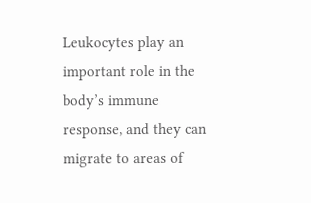Leukocytes play an important role in the body’s immune response, and they can migrate to areas of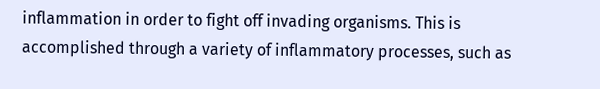inflammation in order to fight off invading organisms. This is accomplished through a variety of inflammatory processes, such as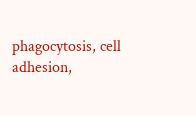phagocytosis, cell adhesion,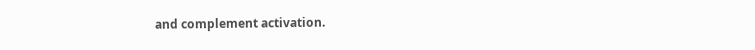and complement activation.